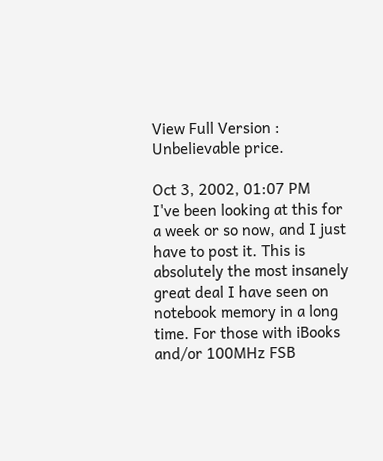View Full Version : Unbelievable price.

Oct 3, 2002, 01:07 PM
I've been looking at this for a week or so now, and I just have to post it. This is absolutely the most insanely great deal I have seen on notebook memory in a long time. For those with iBooks and/or 100MHz FSB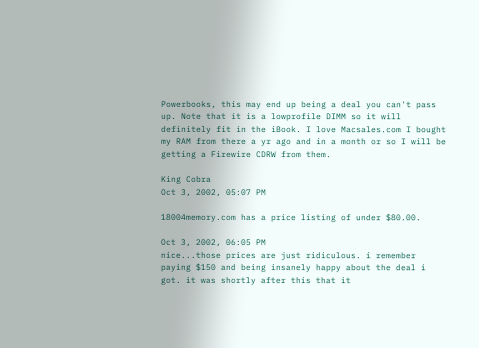Powerbooks, this may end up being a deal you can't pass up. Note that it is a lowprofile DIMM so it will definitely fit in the iBook. I love Macsales.com I bought my RAM from there a yr ago and in a month or so I will be getting a Firewire CDRW from them.

King Cobra
Oct 3, 2002, 05:07 PM

18004memory.com has a price listing of under $80.00.

Oct 3, 2002, 06:05 PM
nice...those prices are just ridiculous. i remember paying $150 and being insanely happy about the deal i got. it was shortly after this that it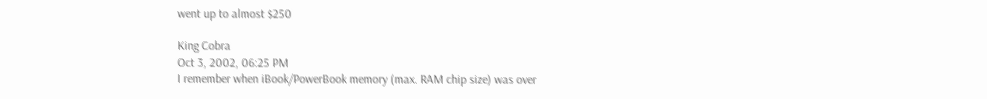went up to almost $250

King Cobra
Oct 3, 2002, 06:25 PM
I remember when iBook/PowerBook memory (max. RAM chip size) was over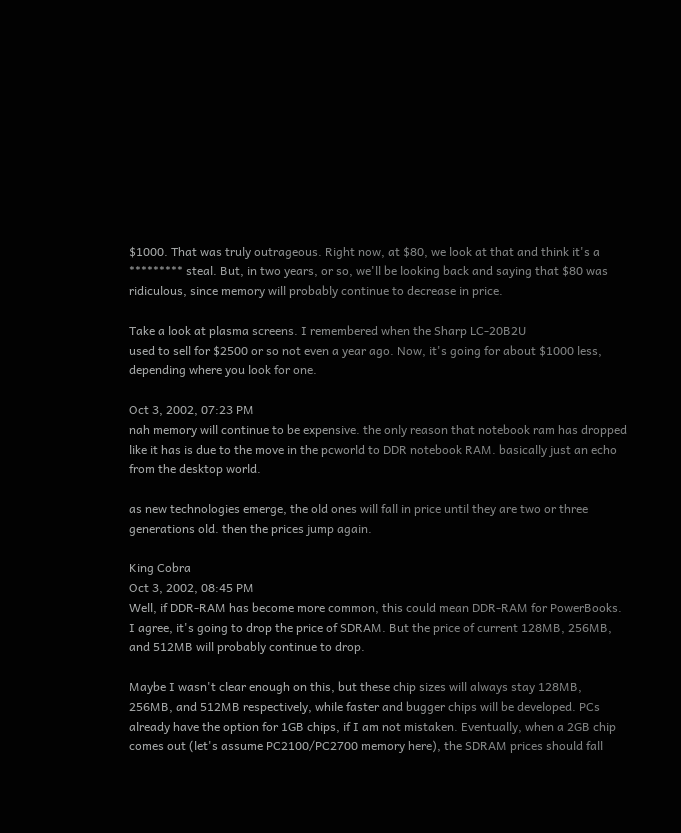$1000. That was truly outrageous. Right now, at $80, we look at that and think it's a ********* steal. But, in two years, or so, we'll be looking back and saying that $80 was ridiculous, since memory will probably continue to decrease in price.

Take a look at plasma screens. I remembered when the Sharp LC-20B2U
used to sell for $2500 or so not even a year ago. Now, it's going for about $1000 less, depending where you look for one.

Oct 3, 2002, 07:23 PM
nah memory will continue to be expensive. the only reason that notebook ram has dropped like it has is due to the move in the pcworld to DDR notebook RAM. basically just an echo from the desktop world.

as new technologies emerge, the old ones will fall in price until they are two or three generations old. then the prices jump again.

King Cobra
Oct 3, 2002, 08:45 PM
Well, if DDR-RAM has become more common, this could mean DDR-RAM for PowerBooks. I agree, it's going to drop the price of SDRAM. But the price of current 128MB, 256MB, and 512MB will probably continue to drop.

Maybe I wasn't clear enough on this, but these chip sizes will always stay 128MB, 256MB, and 512MB respectively, while faster and bugger chips will be developed. PCs already have the option for 1GB chips, if I am not mistaken. Eventually, when a 2GB chip comes out (let's assume PC2100/PC2700 memory here), the SDRAM prices should fall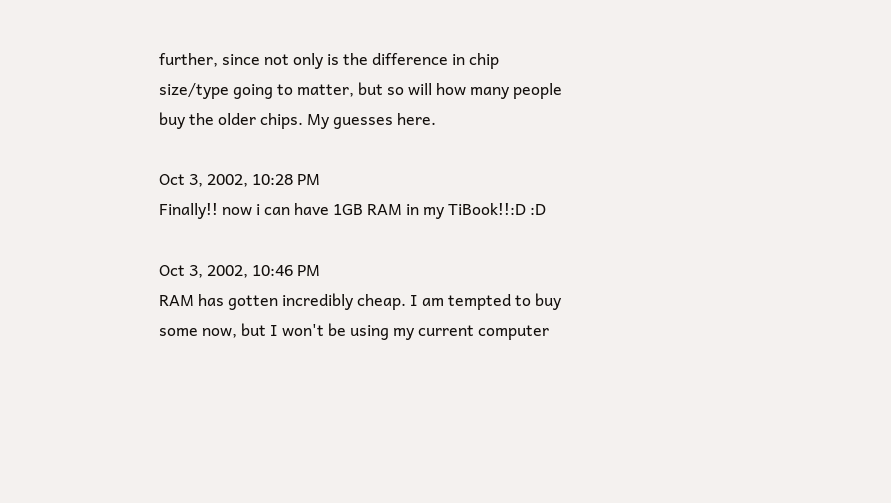further, since not only is the difference in chip size/type going to matter, but so will how many people buy the older chips. My guesses here.

Oct 3, 2002, 10:28 PM
Finally!! now i can have 1GB RAM in my TiBook!!:D :D

Oct 3, 2002, 10:46 PM
RAM has gotten incredibly cheap. I am tempted to buy some now, but I won't be using my current computer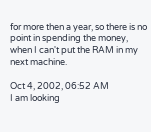for more then a year, so there is no point in spending the money, when I can't put the RAM in my next machine.

Oct 4, 2002, 06:52 AM
I am looking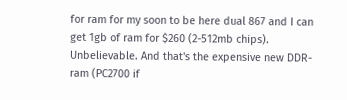for ram for my soon to be here dual 867 and I can get 1gb of ram for $260 (2-512mb chips). Unbelievable. And that's the expensive new DDR-ram (PC2700 if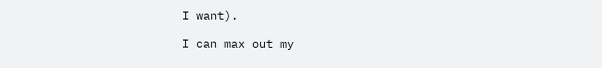I want).

I can max out my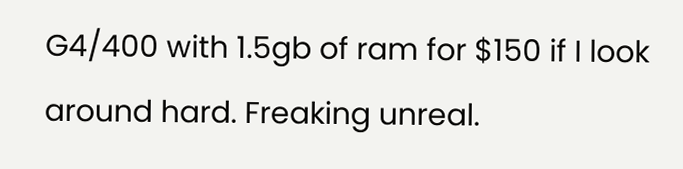G4/400 with 1.5gb of ram for $150 if I look around hard. Freaking unreal.